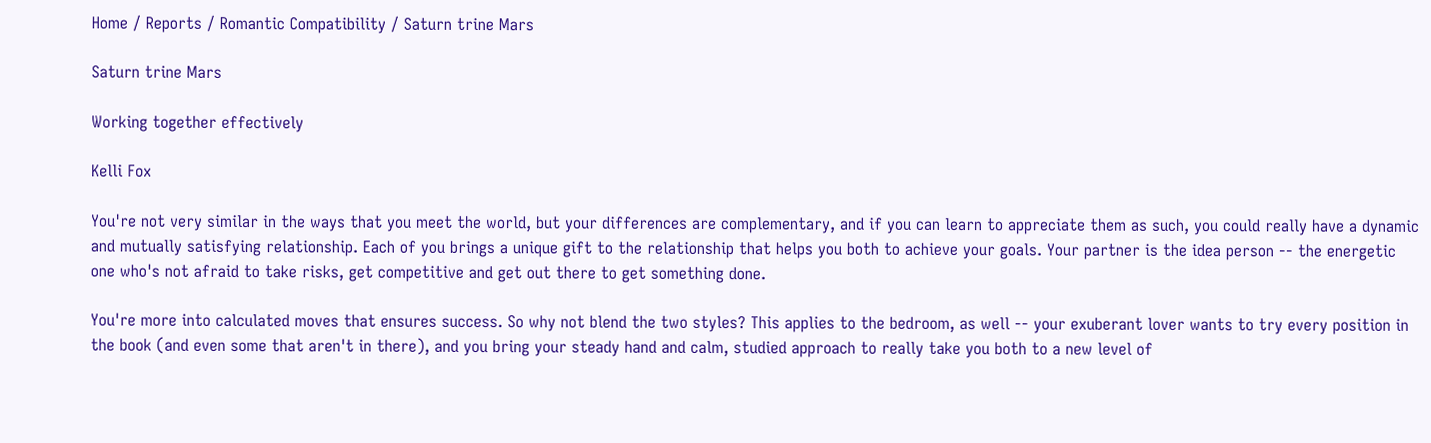Home / Reports / Romantic Compatibility / Saturn trine Mars

Saturn trine Mars

Working together effectively

Kelli Fox

You're not very similar in the ways that you meet the world, but your differences are complementary, and if you can learn to appreciate them as such, you could really have a dynamic and mutually satisfying relationship. Each of you brings a unique gift to the relationship that helps you both to achieve your goals. Your partner is the idea person -- the energetic one who's not afraid to take risks, get competitive and get out there to get something done.

You're more into calculated moves that ensures success. So why not blend the two styles? This applies to the bedroom, as well -- your exuberant lover wants to try every position in the book (and even some that aren't in there), and you bring your steady hand and calm, studied approach to really take you both to a new level of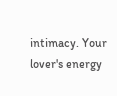intimacy. Your lover's energy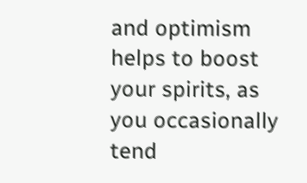and optimism helps to boost your spirits, as you occasionally tend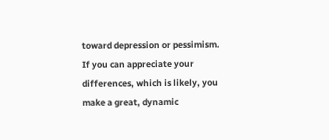toward depression or pessimism. If you can appreciate your differences, which is likely, you make a great, dynamic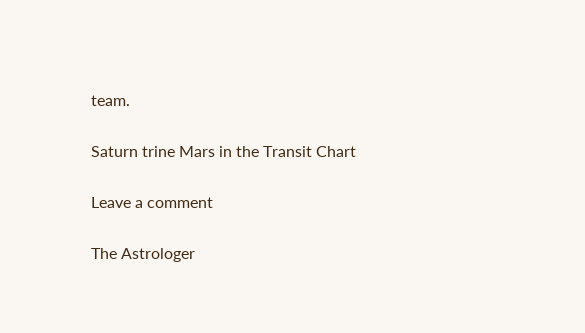team.

Saturn trine Mars in the Transit Chart

Leave a comment

The Astrologer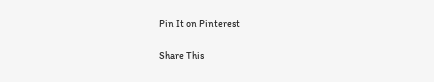Pin It on Pinterest

Share This